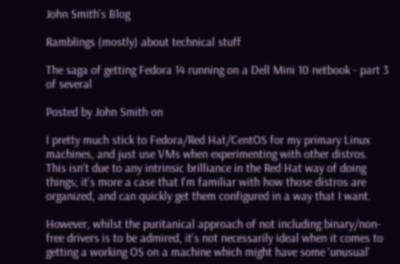John Smith's Blog

Ramblings (mostly) about technical stuff

The saga of getting Fedora 14 running on a Dell Mini 10 netbook - part 3 of several

Posted by John Smith on

I pretty much stick to Fedora/Red Hat/CentOS for my primary Linux machines, and just use VMs when experimenting with other distros. This isn't due to any intrinsic brilliance in the Red Hat way of doing things; it's more a case that I'm familiar with how those distros are organized, and can quickly get them configured in a way that I want.

However, whilst the puritanical approach of not including binary/non-free drivers is to be admired, it's not necessarily ideal when it comes to getting a working OS on a machine which might have some 'unusual'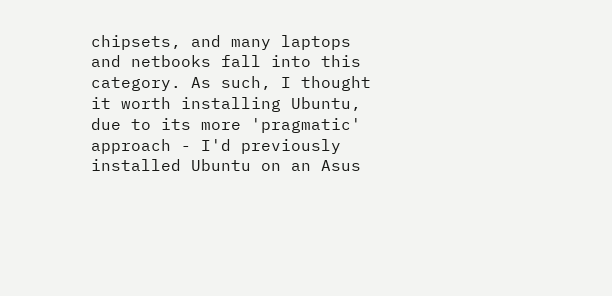chipsets, and many laptops and netbooks fall into this category. As such, I thought it worth installing Ubuntu, due to its more 'pragmatic' approach - I'd previously installed Ubuntu on an Asus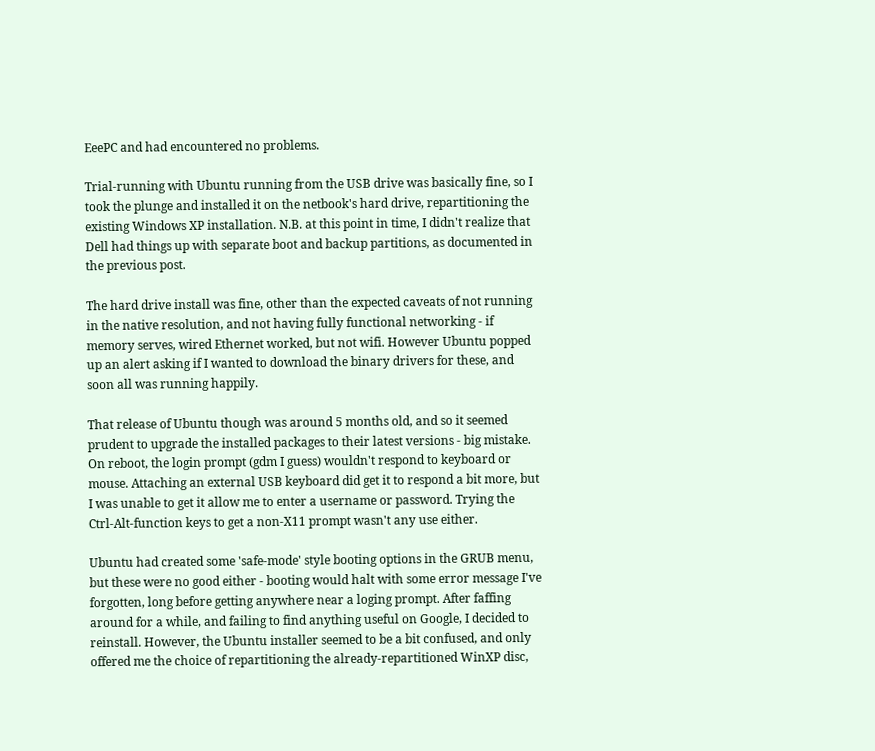EeePC and had encountered no problems.

Trial-running with Ubuntu running from the USB drive was basically fine, so I took the plunge and installed it on the netbook's hard drive, repartitioning the existing Windows XP installation. N.B. at this point in time, I didn't realize that Dell had things up with separate boot and backup partitions, as documented in the previous post.

The hard drive install was fine, other than the expected caveats of not running in the native resolution, and not having fully functional networking - if memory serves, wired Ethernet worked, but not wifi. However Ubuntu popped up an alert asking if I wanted to download the binary drivers for these, and soon all was running happily.

That release of Ubuntu though was around 5 months old, and so it seemed prudent to upgrade the installed packages to their latest versions - big mistake. On reboot, the login prompt (gdm I guess) wouldn't respond to keyboard or mouse. Attaching an external USB keyboard did get it to respond a bit more, but I was unable to get it allow me to enter a username or password. Trying the Ctrl-Alt-function keys to get a non-X11 prompt wasn't any use either.

Ubuntu had created some 'safe-mode' style booting options in the GRUB menu, but these were no good either - booting would halt with some error message I've forgotten, long before getting anywhere near a loging prompt. After faffing around for a while, and failing to find anything useful on Google, I decided to reinstall. However, the Ubuntu installer seemed to be a bit confused, and only offered me the choice of repartitioning the already-repartitioned WinXP disc,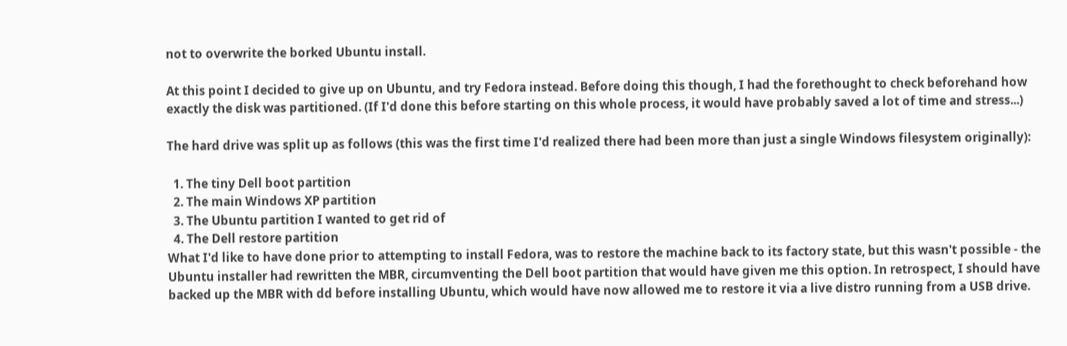not to overwrite the borked Ubuntu install.

At this point I decided to give up on Ubuntu, and try Fedora instead. Before doing this though, I had the forethought to check beforehand how exactly the disk was partitioned. (If I'd done this before starting on this whole process, it would have probably saved a lot of time and stress...)

The hard drive was split up as follows (this was the first time I'd realized there had been more than just a single Windows filesystem originally):

  1. The tiny Dell boot partition
  2. The main Windows XP partition
  3. The Ubuntu partition I wanted to get rid of
  4. The Dell restore partition
What I'd like to have done prior to attempting to install Fedora, was to restore the machine back to its factory state, but this wasn't possible - the Ubuntu installer had rewritten the MBR, circumventing the Dell boot partition that would have given me this option. In retrospect, I should have backed up the MBR with dd before installing Ubuntu, which would have now allowed me to restore it via a live distro running from a USB drive.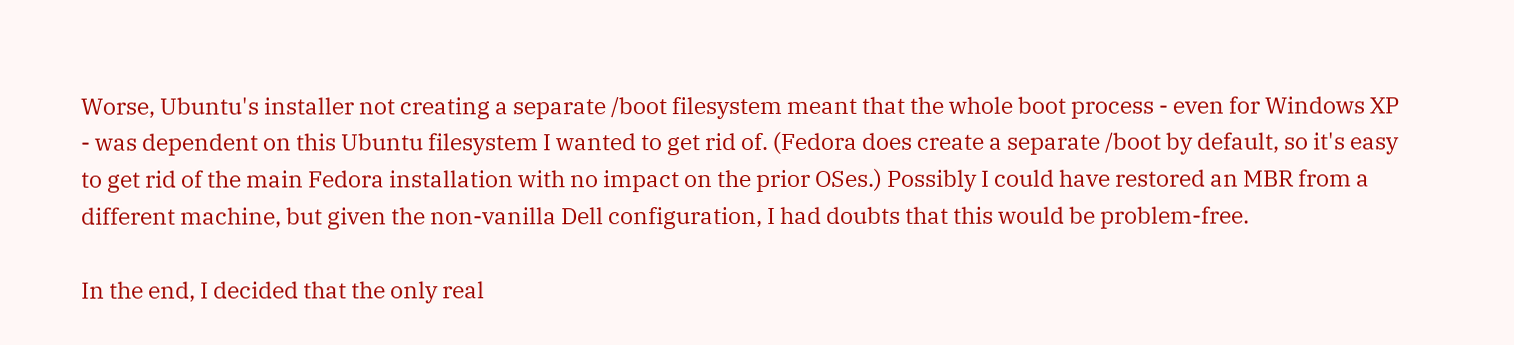Worse, Ubuntu's installer not creating a separate /boot filesystem meant that the whole boot process - even for Windows XP - was dependent on this Ubuntu filesystem I wanted to get rid of. (Fedora does create a separate /boot by default, so it's easy to get rid of the main Fedora installation with no impact on the prior OSes.) Possibly I could have restored an MBR from a different machine, but given the non-vanilla Dell configuration, I had doubts that this would be problem-free.

In the end, I decided that the only real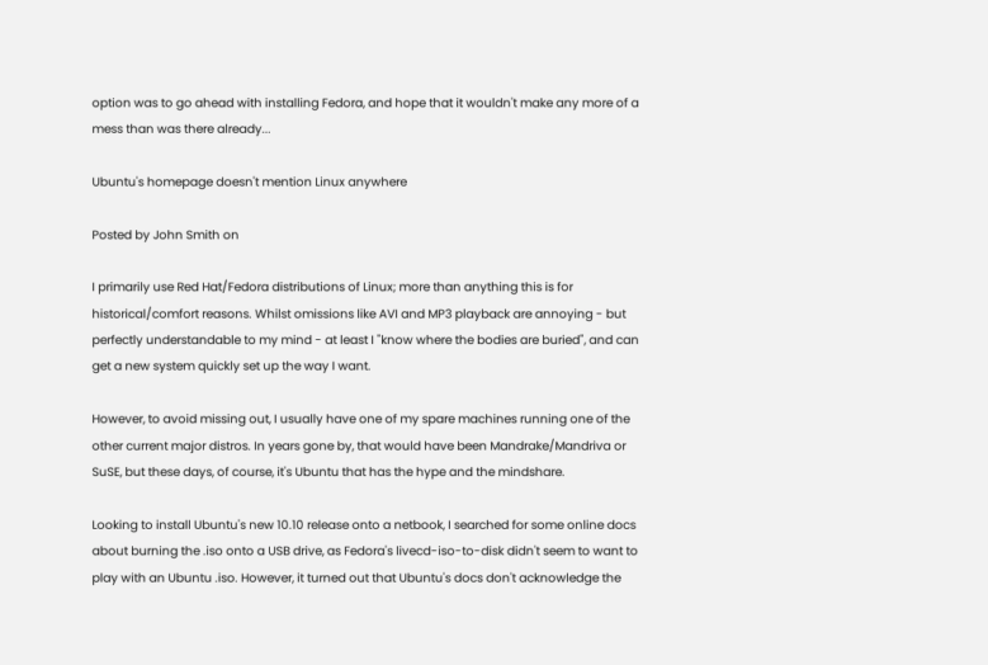option was to go ahead with installing Fedora, and hope that it wouldn't make any more of a mess than was there already...

Ubuntu's homepage doesn't mention Linux anywhere

Posted by John Smith on

I primarily use Red Hat/Fedora distributions of Linux; more than anything this is for historical/comfort reasons. Whilst omissions like AVI and MP3 playback are annoying - but perfectly understandable to my mind - at least I "know where the bodies are buried", and can get a new system quickly set up the way I want.

However, to avoid missing out, I usually have one of my spare machines running one of the other current major distros. In years gone by, that would have been Mandrake/Mandriva or SuSE, but these days, of course, it's Ubuntu that has the hype and the mindshare.

Looking to install Ubuntu's new 10.10 release onto a netbook, I searched for some online docs about burning the .iso onto a USB drive, as Fedora's livecd-iso-to-disk didn't seem to want to play with an Ubuntu .iso. However, it turned out that Ubuntu's docs don't acknowledge the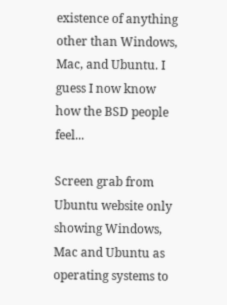existence of anything other than Windows, Mac, and Ubuntu. I guess I now know how the BSD people feel...

Screen grab from Ubuntu website only showing Windows, Mac and Ubuntu as operating systems to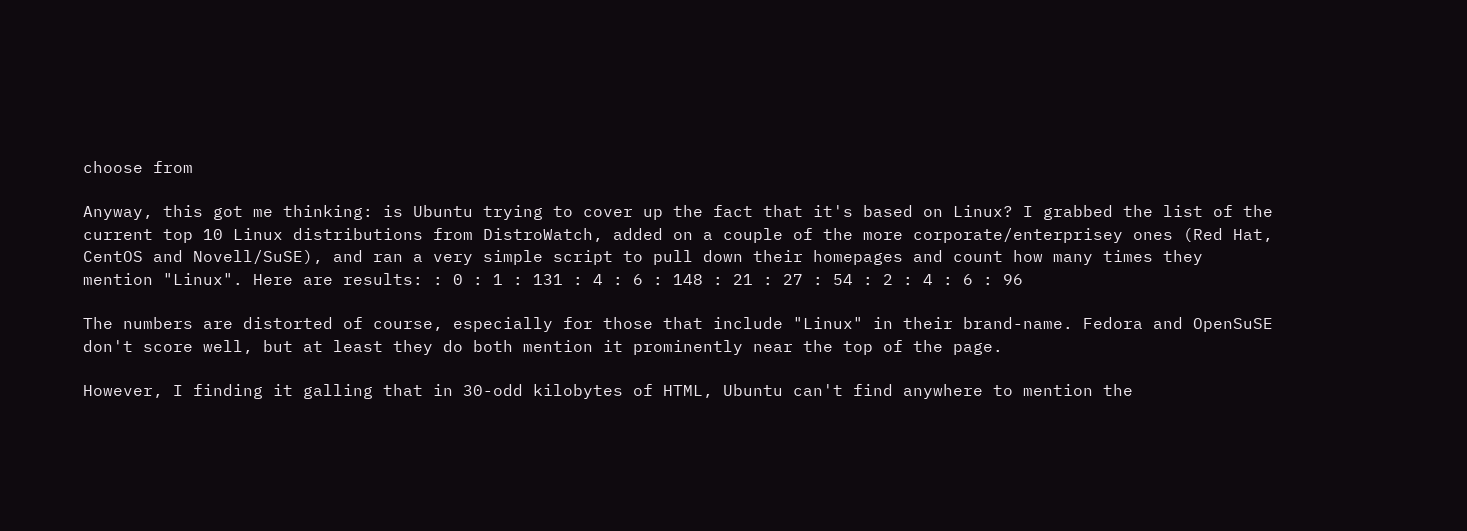choose from

Anyway, this got me thinking: is Ubuntu trying to cover up the fact that it's based on Linux? I grabbed the list of the current top 10 Linux distributions from DistroWatch, added on a couple of the more corporate/enterprisey ones (Red Hat, CentOS and Novell/SuSE), and ran a very simple script to pull down their homepages and count how many times they mention "Linux". Here are results: : 0 : 1 : 131 : 4 : 6 : 148 : 21 : 27 : 54 : 2 : 4 : 6 : 96

The numbers are distorted of course, especially for those that include "Linux" in their brand-name. Fedora and OpenSuSE don't score well, but at least they do both mention it prominently near the top of the page.

However, I finding it galling that in 30-odd kilobytes of HTML, Ubuntu can't find anywhere to mention the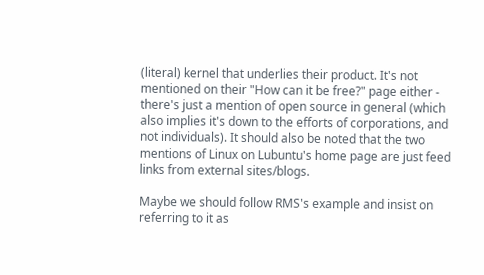(literal) kernel that underlies their product. It's not mentioned on their "How can it be free?" page either - there's just a mention of open source in general (which also implies it's down to the efforts of corporations, and not individuals). It should also be noted that the two mentions of Linux on Lubuntu's home page are just feed links from external sites/blogs.

Maybe we should follow RMS's example and insist on referring to it as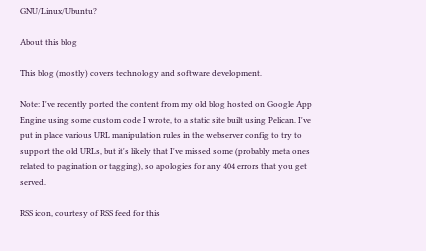GNU/Linux/Ubuntu?

About this blog

This blog (mostly) covers technology and software development.

Note: I've recently ported the content from my old blog hosted on Google App Engine using some custom code I wrote, to a static site built using Pelican. I've put in place various URL manipulation rules in the webserver config to try to support the old URLs, but it's likely that I've missed some (probably meta ones related to pagination or tagging), so apologies for any 404 errors that you get served.

RSS icon, courtesy of RSS feed for this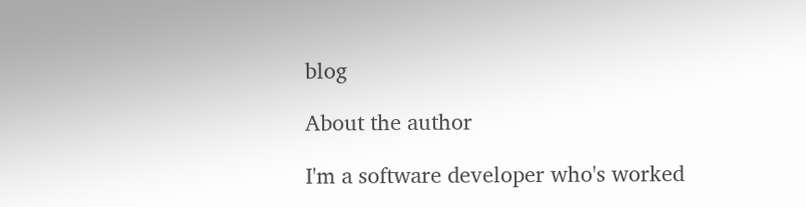blog

About the author

I'm a software developer who's worked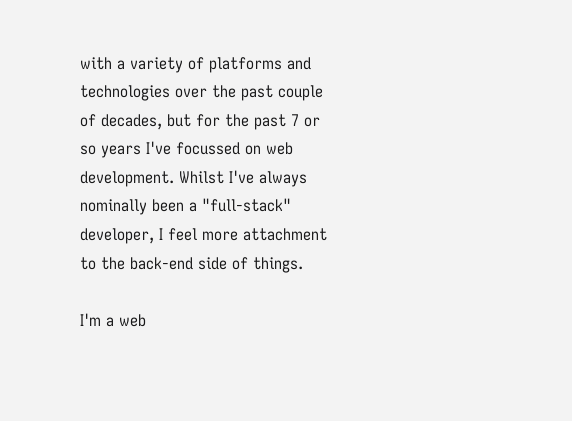with a variety of platforms and technologies over the past couple of decades, but for the past 7 or so years I've focussed on web development. Whilst I've always nominally been a "full-stack" developer, I feel more attachment to the back-end side of things.

I'm a web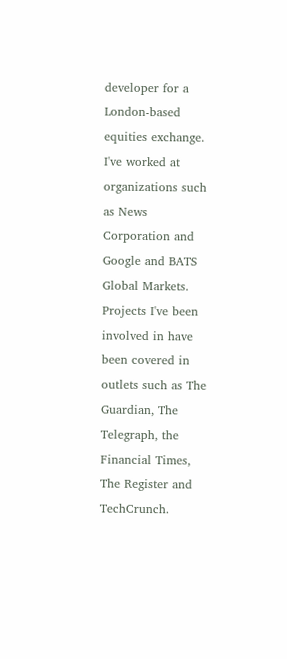developer for a London-based equities exchange. I've worked at organizations such as News Corporation and Google and BATS Global Markets. Projects I've been involved in have been covered in outlets such as The Guardian, The Telegraph, the Financial Times, The Register and TechCrunch.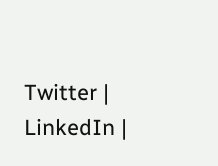Twitter | LinkedIn |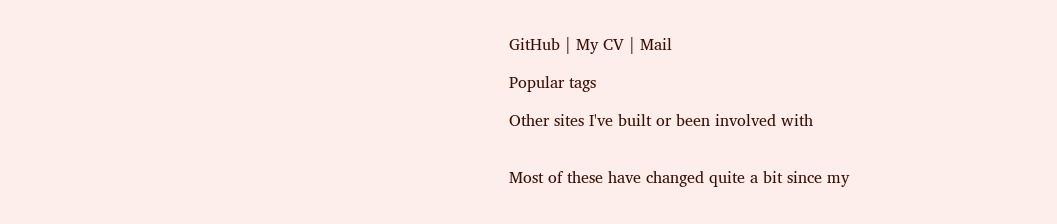GitHub | My CV | Mail

Popular tags

Other sites I've built or been involved with


Most of these have changed quite a bit since my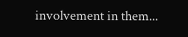involvement in them...